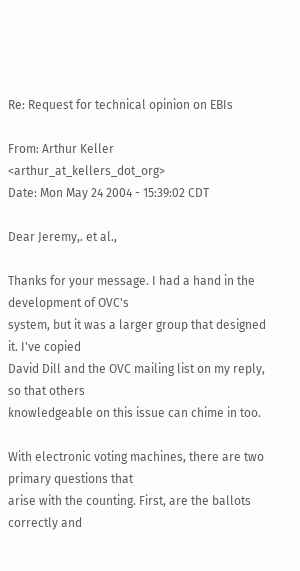Re: Request for technical opinion on EBIs

From: Arthur Keller <arthur_at_kellers_dot_org>
Date: Mon May 24 2004 - 15:39:02 CDT

Dear Jeremy,. et al.,

Thanks for your message. I had a hand in the development of OVC's
system, but it was a larger group that designed it. I've copied
David Dill and the OVC mailing list on my reply, so that others
knowledgeable on this issue can chime in too.

With electronic voting machines, there are two primary questions that
arise with the counting. First, are the ballots correctly and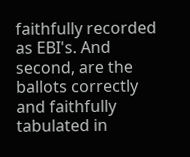faithfully recorded as EBI's. And second, are the ballots correctly
and faithfully tabulated in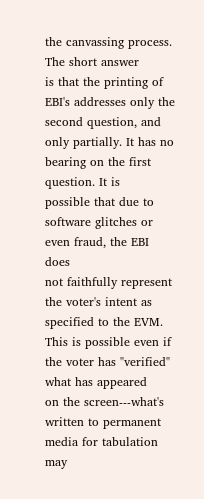the canvassing process. The short answer
is that the printing of EBI's addresses only the second question, and
only partially. It has no bearing on the first question. It is
possible that due to software glitches or even fraud, the EBI does
not faithfully represent the voter's intent as specified to the EVM.
This is possible even if the voter has "verified" what has appeared
on the screen---what's written to permanent media for tabulation may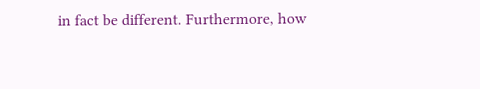in fact be different. Furthermore, how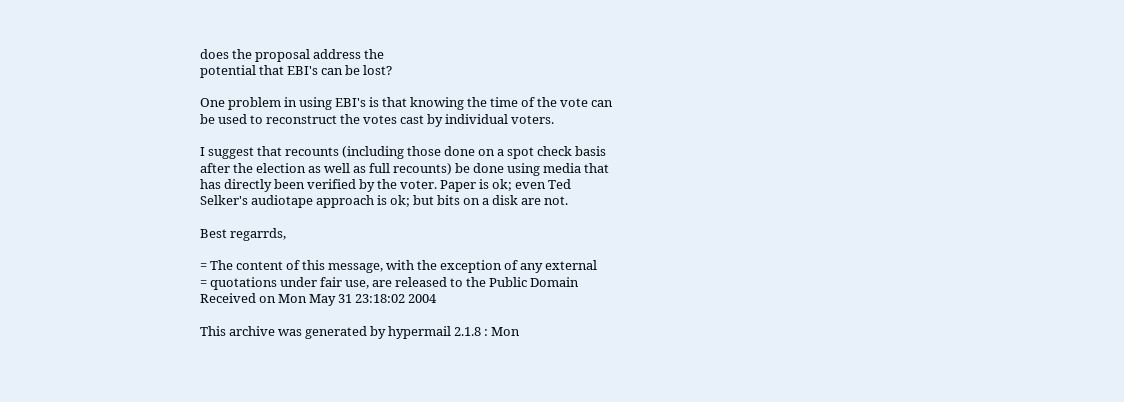does the proposal address the
potential that EBI's can be lost?

One problem in using EBI's is that knowing the time of the vote can
be used to reconstruct the votes cast by individual voters.

I suggest that recounts (including those done on a spot check basis
after the election as well as full recounts) be done using media that
has directly been verified by the voter. Paper is ok; even Ted
Selker's audiotape approach is ok; but bits on a disk are not.

Best regarrds,

= The content of this message, with the exception of any external
= quotations under fair use, are released to the Public Domain
Received on Mon May 31 23:18:02 2004

This archive was generated by hypermail 2.1.8 : Mon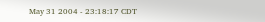May 31 2004 - 23:18:17 CDT